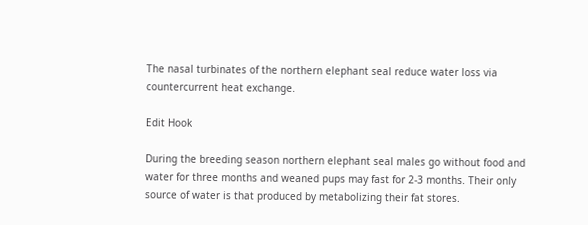The nasal turbinates of the northern elephant seal reduce water loss via countercurrent heat exchange.

Edit Hook

During the breeding season northern elephant seal males go without food and water for three months and weaned pups may fast for 2-3 months. Their only source of water is that produced by metabolizing their fat stores.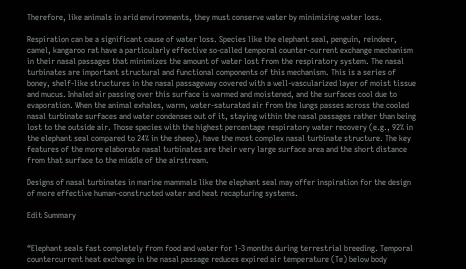Therefore, like animals in arid environments, they must conserve water by minimizing water loss.

Respiration can be a significant cause of water loss. Species like the elephant seal, penguin, reindeer, camel, kangaroo rat have a particularly effective so-called temporal counter-current exchange mechanism in their nasal passages that minimizes the amount of water lost from the respiratory system. The nasal turbinates are important structural and functional components of this mechanism. This is a series of boney, shelf-like structures in the nasal passageway covered with a well-vascularized layer of moist tissue and mucus. Inhaled air passing over this surface is warmed and moistened, and the surfaces cool due to evaporation. When the animal exhales, warm, water-saturated air from the lungs passes across the cooled nasal turbinate surfaces and water condenses out of it, staying within the nasal passages rather than being lost to the outside air. Those species with the highest percentage respiratory water recovery (e.g., 92% in the elephant seal compared to 24% in the sheep), have the most complex nasal turbinate structure. The key features of the more elaborate nasal turbinates are their very large surface area and the short distance from that surface to the middle of the airstream.

Designs of nasal turbinates in marine mammals like the elephant seal may offer inspiration for the design of more effective human-constructed water and heat recapturing systems.

Edit Summary


“Elephant seals fast completely from food and water for 1-3 months during terrestrial breeding. Temporal countercurrent heat exchange in the nasal passage reduces expired air temperature (Te) below body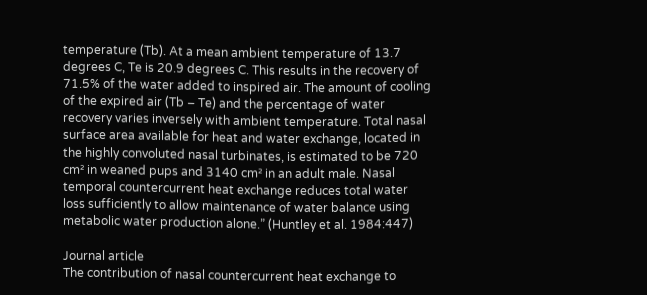temperature (Tb). At a mean ambient temperature of 13.7 degrees C, Te is 20.9 degrees C. This results in the recovery of 71.5% of the water added to inspired air. The amount of cooling of the expired air (Tb – Te) and the percentage of water recovery varies inversely with ambient temperature. Total nasal surface area available for heat and water exchange, located in the highly convoluted nasal turbinates, is estimated to be 720 cm² in weaned pups and 3140 cm² in an adult male. Nasal temporal countercurrent heat exchange reduces total water loss sufficiently to allow maintenance of water balance using metabolic water production alone.” (Huntley et al. 1984:447)

Journal article
The contribution of nasal countercurrent heat exchange to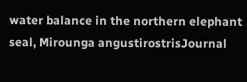water balance in the northern elephant seal, Mirounga angustirostrisJournal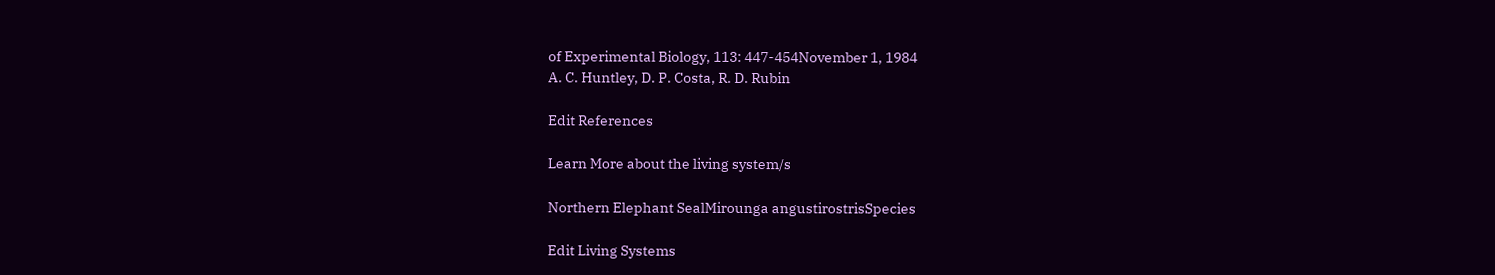of Experimental Biology, 113: 447-454November 1, 1984
A. C. Huntley, D. P. Costa, R. D. Rubin

Edit References

Learn More about the living system/s

Northern Elephant SealMirounga angustirostrisSpecies

Edit Living Systems